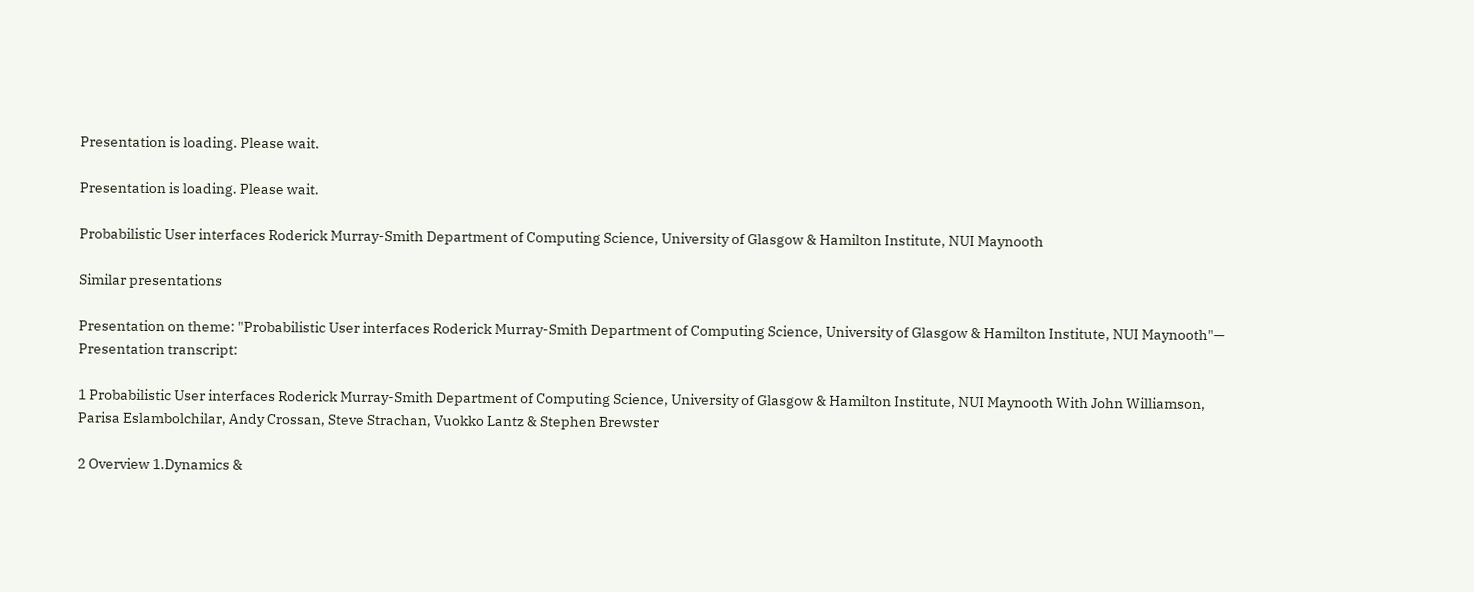Presentation is loading. Please wait.

Presentation is loading. Please wait.

Probabilistic User interfaces Roderick Murray-Smith Department of Computing Science, University of Glasgow & Hamilton Institute, NUI Maynooth

Similar presentations

Presentation on theme: "Probabilistic User interfaces Roderick Murray-Smith Department of Computing Science, University of Glasgow & Hamilton Institute, NUI Maynooth"— Presentation transcript:

1 Probabilistic User interfaces Roderick Murray-Smith Department of Computing Science, University of Glasgow & Hamilton Institute, NUI Maynooth With John Williamson, Parisa Eslambolchilar, Andy Crossan, Steve Strachan, Vuokko Lantz & Stephen Brewster

2 Overview 1.Dynamics &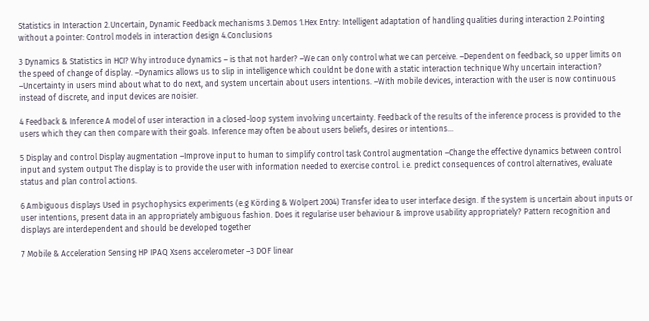Statistics in Interaction 2.Uncertain, Dynamic Feedback mechanisms 3.Demos 1.Hex Entry: Intelligent adaptation of handling qualities during interaction 2.Pointing without a pointer: Control models in interaction design 4.Conclusions

3 Dynamics & Statistics in HCI? Why introduce dynamics – is that not harder? –We can only control what we can perceive. –Dependent on feedback, so upper limits on the speed of change of display. –Dynamics allows us to slip in intelligence which couldnt be done with a static interaction technique Why uncertain interaction? –Uncertainty in users mind about what to do next, and system uncertain about users intentions. –With mobile devices, interaction with the user is now continuous instead of discrete, and input devices are noisier.

4 Feedback & Inference A model of user interaction in a closed-loop system involving uncertainty. Feedback of the results of the inference process is provided to the users which they can then compare with their goals. Inference may often be about users beliefs, desires or intentions…

5 Display and control Display augmentation –Improve input to human to simplify control task Control augmentation –Change the effective dynamics between control input and system output The display is to provide the user with information needed to exercise control. i.e. predict consequences of control alternatives, evaluate status and plan control actions.

6 Ambiguous displays Used in psychophysics experiments (e.g Körding & Wolpert 2004) Transfer idea to user interface design. If the system is uncertain about inputs or user intentions, present data in an appropriately ambiguous fashion. Does it regularise user behaviour & improve usability appropriately? Pattern recognition and displays are interdependent and should be developed together

7 Mobile & Acceleration Sensing HP IPAQ Xsens accelerometer –3 DOF linear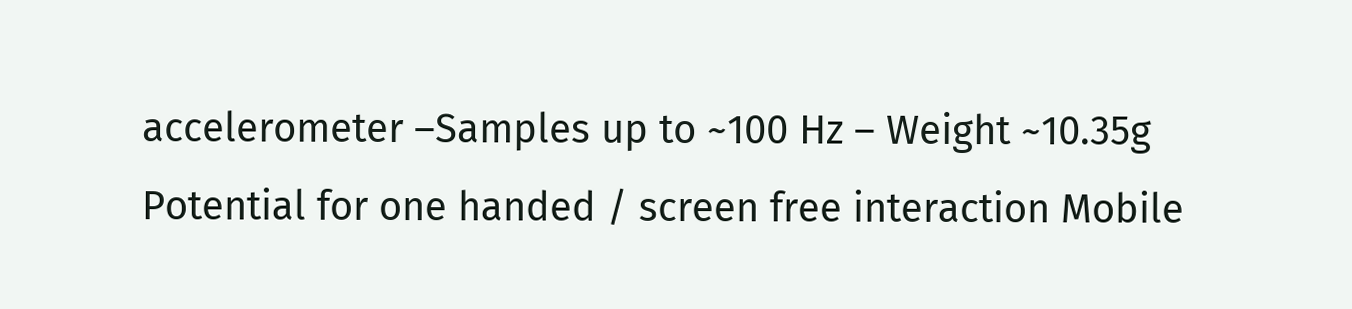accelerometer –Samples up to ~100 Hz – Weight ~10.35g Potential for one handed / screen free interaction Mobile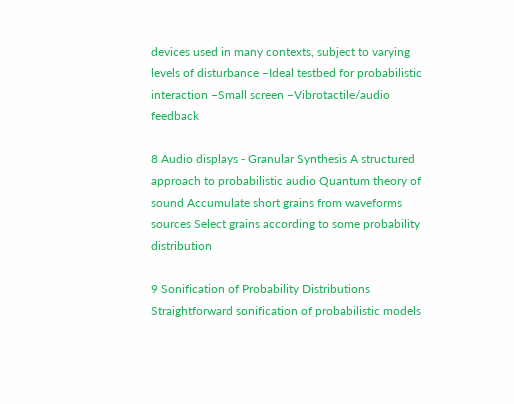devices used in many contexts, subject to varying levels of disturbance –Ideal testbed for probabilistic interaction –Small screen –Vibrotactile/audio feedback

8 Audio displays - Granular Synthesis A structured approach to probabilistic audio Quantum theory of sound Accumulate short grains from waveforms sources Select grains according to some probability distribution

9 Sonification of Probability Distributions Straightforward sonification of probabilistic models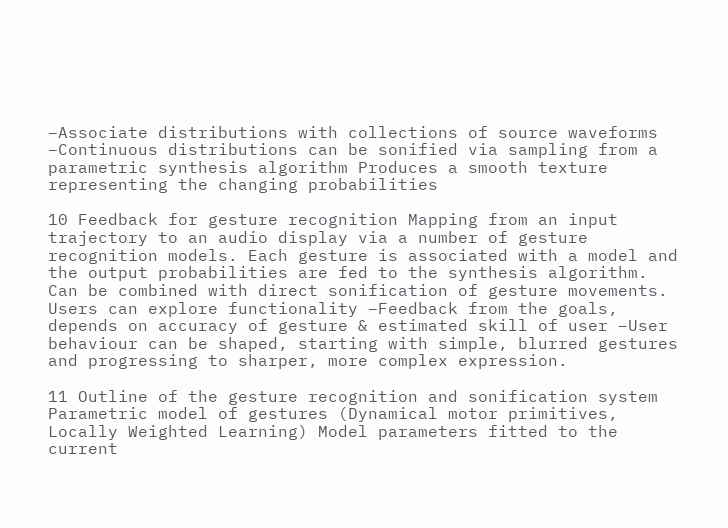–Associate distributions with collections of source waveforms –Continuous distributions can be sonified via sampling from a parametric synthesis algorithm Produces a smooth texture representing the changing probabilities

10 Feedback for gesture recognition Mapping from an input trajectory to an audio display via a number of gesture recognition models. Each gesture is associated with a model and the output probabilities are fed to the synthesis algorithm. Can be combined with direct sonification of gesture movements. Users can explore functionality –Feedback from the goals, depends on accuracy of gesture & estimated skill of user –User behaviour can be shaped, starting with simple, blurred gestures and progressing to sharper, more complex expression.

11 Outline of the gesture recognition and sonification system Parametric model of gestures (Dynamical motor primitives, Locally Weighted Learning) Model parameters fitted to the current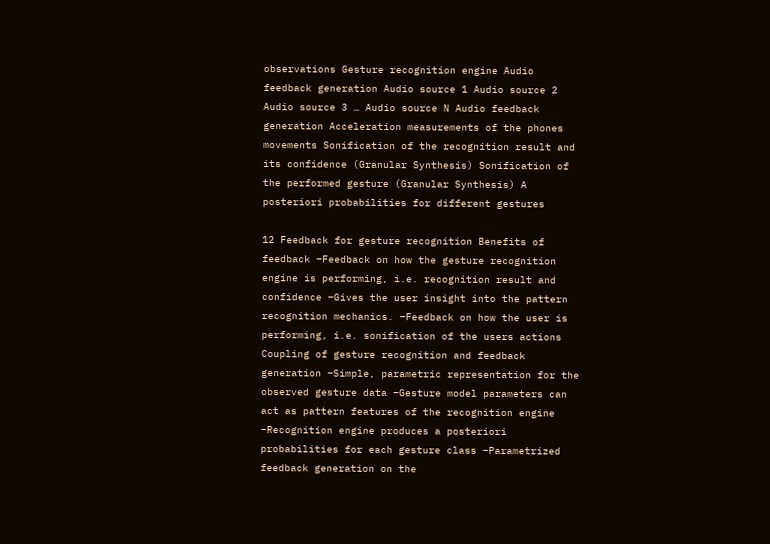observations Gesture recognition engine Audio feedback generation Audio source 1 Audio source 2 Audio source 3 … Audio source N Audio feedback generation Acceleration measurements of the phones movements Sonification of the recognition result and its confidence (Granular Synthesis) Sonification of the performed gesture (Granular Synthesis) A posteriori probabilities for different gestures

12 Feedback for gesture recognition Benefits of feedback –Feedback on how the gesture recognition engine is performing, i.e. recognition result and confidence –Gives the user insight into the pattern recognition mechanics. –Feedback on how the user is performing, i.e. sonification of the users actions Coupling of gesture recognition and feedback generation –Simple, parametric representation for the observed gesture data –Gesture model parameters can act as pattern features of the recognition engine –Recognition engine produces a posteriori probabilities for each gesture class –Parametrized feedback generation on the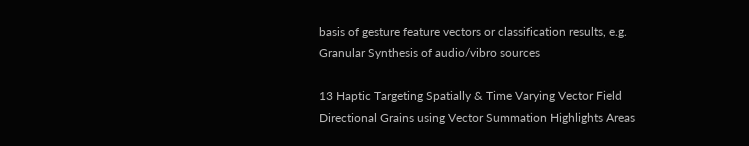basis of gesture feature vectors or classification results, e.g. Granular Synthesis of audio/vibro sources

13 Haptic Targeting Spatially & Time Varying Vector Field Directional Grains using Vector Summation Highlights Areas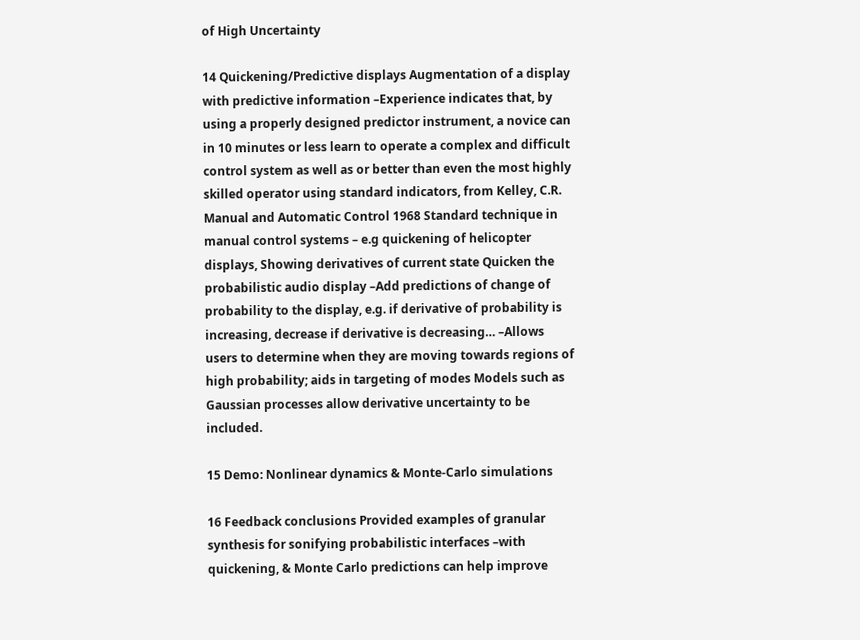of High Uncertainty

14 Quickening/Predictive displays Augmentation of a display with predictive information –Experience indicates that, by using a properly designed predictor instrument, a novice can in 10 minutes or less learn to operate a complex and difficult control system as well as or better than even the most highly skilled operator using standard indicators, from Kelley, C.R. Manual and Automatic Control 1968 Standard technique in manual control systems – e.g quickening of helicopter displays, Showing derivatives of current state Quicken the probabilistic audio display –Add predictions of change of probability to the display, e.g. if derivative of probability is increasing, decrease if derivative is decreasing… –Allows users to determine when they are moving towards regions of high probability; aids in targeting of modes Models such as Gaussian processes allow derivative uncertainty to be included.

15 Demo: Nonlinear dynamics & Monte-Carlo simulations

16 Feedback conclusions Provided examples of granular synthesis for sonifying probabilistic interfaces –with quickening, & Monte Carlo predictions can help improve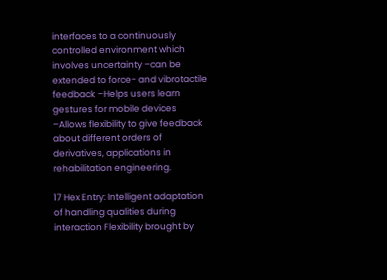interfaces to a continuously controlled environment which involves uncertainty –can be extended to force- and vibrotactile feedback –Helps users learn gestures for mobile devices –Allows flexibility to give feedback about different orders of derivatives, applications in rehabilitation engineering.

17 Hex Entry: Intelligent adaptation of handling qualities during interaction Flexibility brought by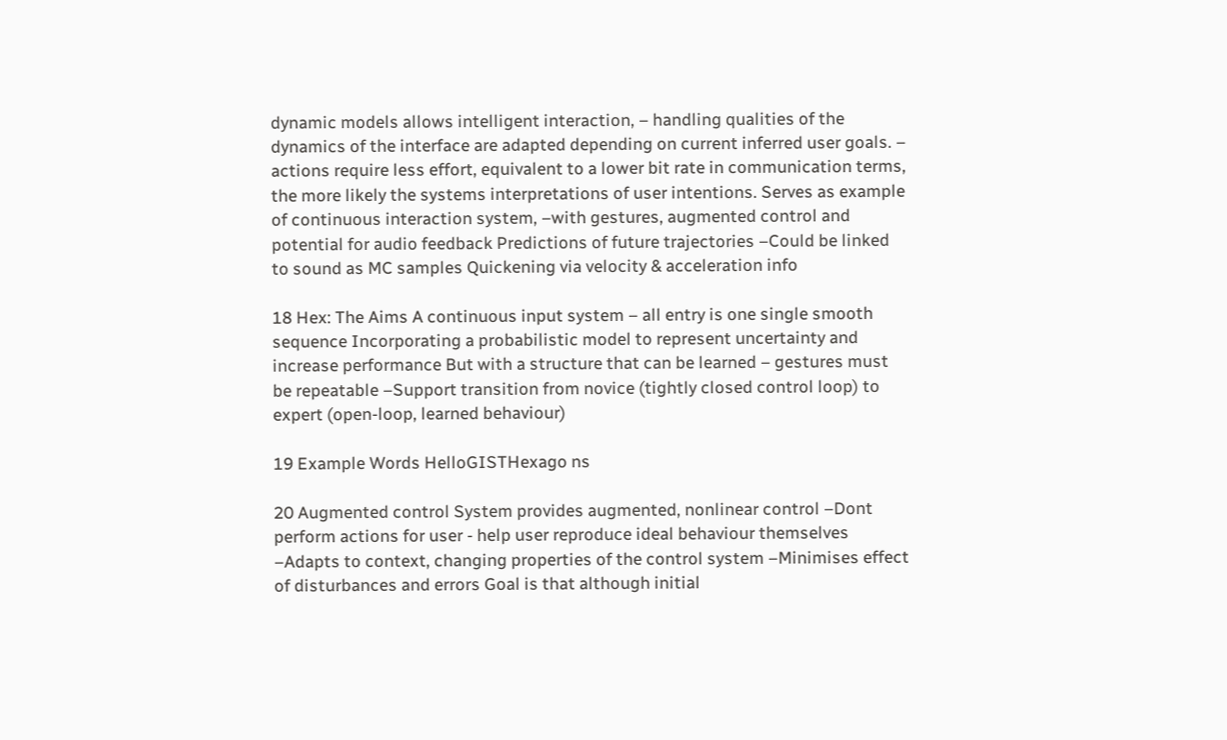dynamic models allows intelligent interaction, – handling qualities of the dynamics of the interface are adapted depending on current inferred user goals. – actions require less effort, equivalent to a lower bit rate in communication terms, the more likely the systems interpretations of user intentions. Serves as example of continuous interaction system, –with gestures, augmented control and potential for audio feedback Predictions of future trajectories –Could be linked to sound as MC samples Quickening via velocity & acceleration info

18 Hex: The Aims A continuous input system – all entry is one single smooth sequence Incorporating a probabilistic model to represent uncertainty and increase performance But with a structure that can be learned – gestures must be repeatable –Support transition from novice (tightly closed control loop) to expert (open-loop, learned behaviour)

19 Example Words HelloGISTHexago ns

20 Augmented control System provides augmented, nonlinear control –Dont perform actions for user - help user reproduce ideal behaviour themselves –Adapts to context, changing properties of the control system –Minimises effect of disturbances and errors Goal is that although initial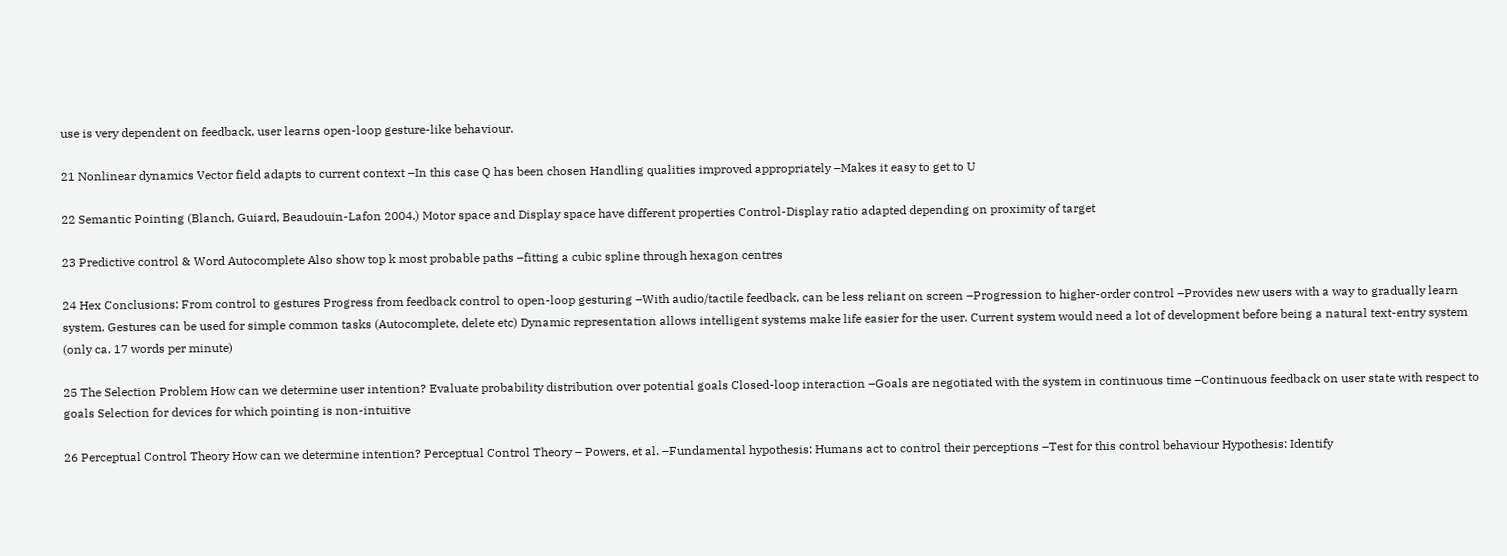use is very dependent on feedback, user learns open-loop gesture-like behaviour.

21 Nonlinear dynamics Vector field adapts to current context –In this case Q has been chosen Handling qualities improved appropriately –Makes it easy to get to U

22 Semantic Pointing (Blanch, Guiard, Beaudouin-Lafon 2004.) Motor space and Display space have different properties Control-Display ratio adapted depending on proximity of target

23 Predictive control & Word Autocomplete Also show top k most probable paths –fitting a cubic spline through hexagon centres

24 Hex Conclusions: From control to gestures Progress from feedback control to open-loop gesturing –With audio/tactile feedback, can be less reliant on screen –Progression to higher-order control –Provides new users with a way to gradually learn system. Gestures can be used for simple common tasks (Autocomplete, delete etc) Dynamic representation allows intelligent systems make life easier for the user. Current system would need a lot of development before being a natural text-entry system (only ca. 17 words per minute)

25 The Selection Problem How can we determine user intention? Evaluate probability distribution over potential goals Closed-loop interaction –Goals are negotiated with the system in continuous time –Continuous feedback on user state with respect to goals Selection for devices for which pointing is non-intuitive

26 Perceptual Control Theory How can we determine intention? Perceptual Control Theory – Powers, et al. –Fundamental hypothesis: Humans act to control their perceptions –Test for this control behaviour Hypothesis: Identify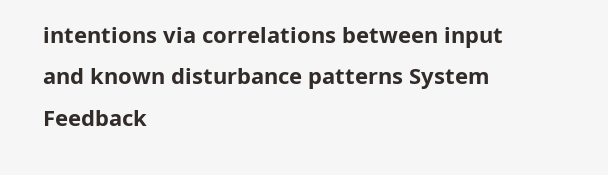intentions via correlations between input and known disturbance patterns System Feedback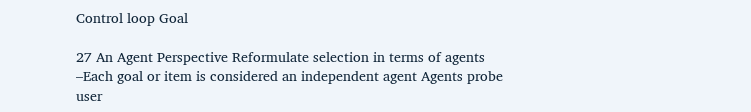Control loop Goal

27 An Agent Perspective Reformulate selection in terms of agents –Each goal or item is considered an independent agent Agents probe user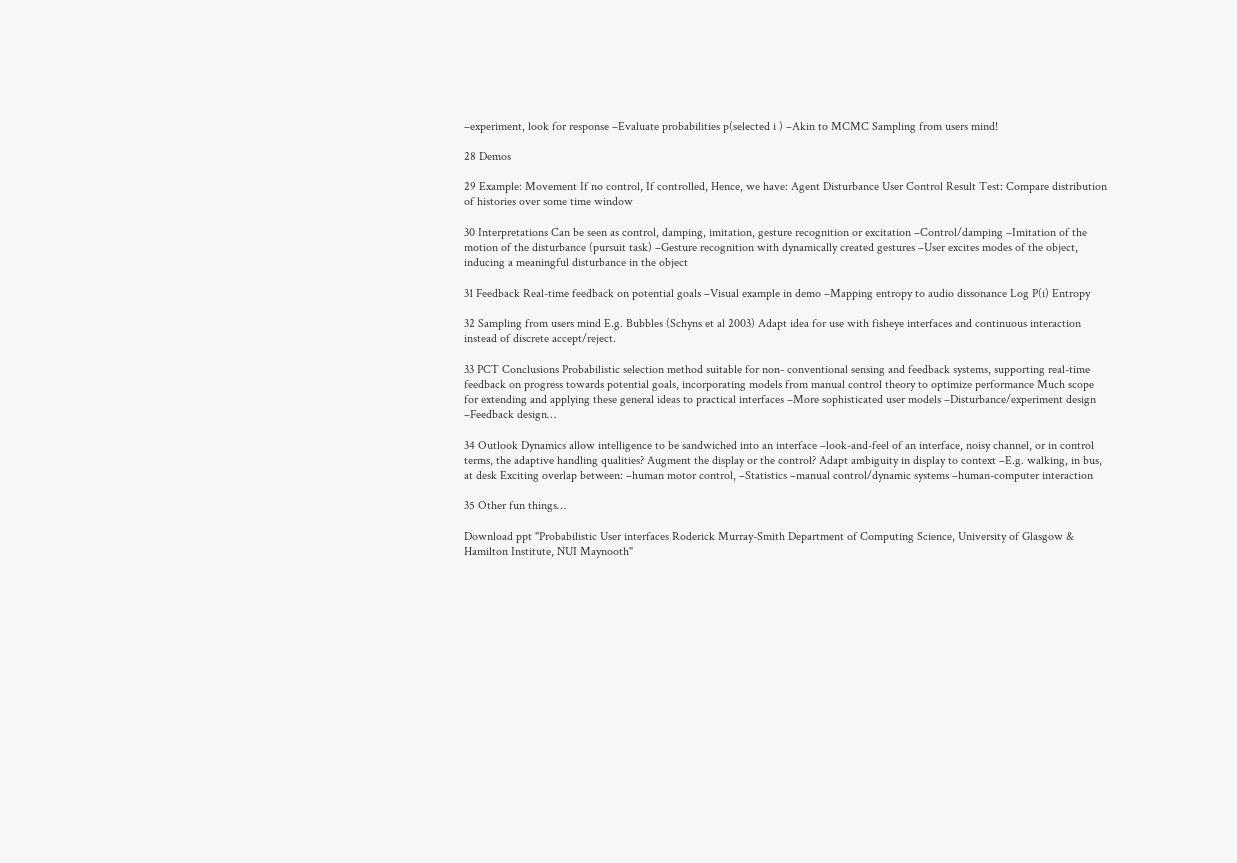–experiment, look for response –Evaluate probabilities p(selected i ) –Akin to MCMC Sampling from users mind!

28 Demos

29 Example: Movement If no control, If controlled, Hence, we have: Agent Disturbance User Control Result Test: Compare distribution of histories over some time window

30 Interpretations Can be seen as control, damping, imitation, gesture recognition or excitation –Control/damping –Imitation of the motion of the disturbance (pursuit task) –Gesture recognition with dynamically created gestures –User excites modes of the object, inducing a meaningful disturbance in the object

31 Feedback Real-time feedback on potential goals –Visual example in demo –Mapping entropy to audio dissonance Log P(i) Entropy

32 Sampling from users mind E.g. Bubbles (Schyns et al 2003) Adapt idea for use with fisheye interfaces and continuous interaction instead of discrete accept/reject.

33 PCT Conclusions Probabilistic selection method suitable for non- conventional sensing and feedback systems, supporting real-time feedback on progress towards potential goals, incorporating models from manual control theory to optimize performance Much scope for extending and applying these general ideas to practical interfaces –More sophisticated user models –Disturbance/experiment design –Feedback design…

34 Outlook Dynamics allow intelligence to be sandwiched into an interface –look-and-feel of an interface, noisy channel, or in control terms, the adaptive handling qualities? Augment the display or the control? Adapt ambiguity in display to context –E.g. walking, in bus, at desk Exciting overlap between: –human motor control, –Statistics –manual control/dynamic systems –human-computer interaction

35 Other fun things…

Download ppt "Probabilistic User interfaces Roderick Murray-Smith Department of Computing Science, University of Glasgow & Hamilton Institute, NUI Maynooth"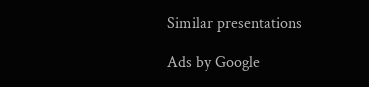Similar presentations

Ads by Google